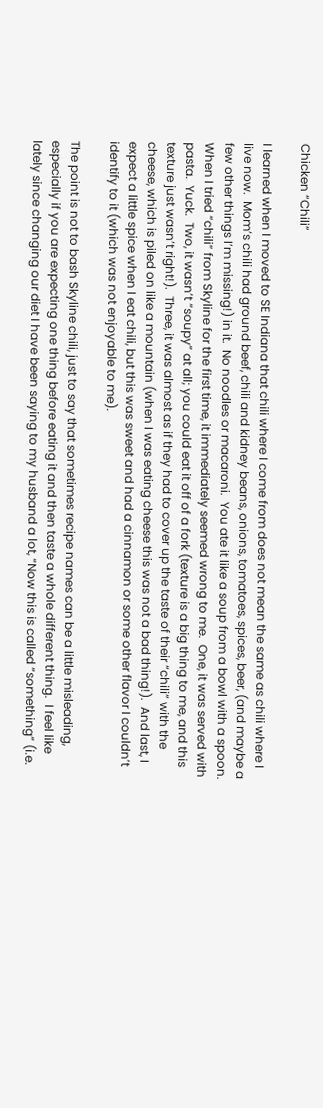Chicken “Chili”

I learned when I moved to SE Indiana that chili where I come from does not mean the same as chili where I live now.  Mom’s chili had ground beef, chili and kidney beans, onions, tomatoes, spices, beer, (and maybe a few other things I’m missing!) in it.  No noodles or macaroni.  You ate it like a soup from a bowl with a spoon.  When I tried “chili” from Skyline for the first time, it immediately seemed wrong to me.  One, it was served with pasta.  Yuck.  Two, it wasn’t “soupy” at all; you could eat it off of a fork (texture is a big thing to me, and this texture just wasn’t right!).  Three, it was almost as if they had to cover up the taste of their “chili” with the cheese, which is piled on like a mountain (when I was eating cheese this was not a bad thing!).  And last, I expect a little spice when I eat chili, but this was sweet and had a cinnamon or some other flavor I couldn’t identify to it (which was not enjoyable to me).

The point is not to bash Skyline chili, just to say that sometimes recipe names can be a little misleading, especially if you are expecting one thing before eating it and then taste a whole different thing.  I feel like lately since changing our diet I have been saying to my husband a lot, “Now this is called “something” (i.e.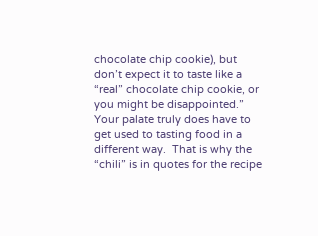chocolate chip cookie), but don’t expect it to taste like a “real” chocolate chip cookie, or you might be disappointed.”  Your palate truly does have to get used to tasting food in a different way.  That is why the “chili” is in quotes for the recipe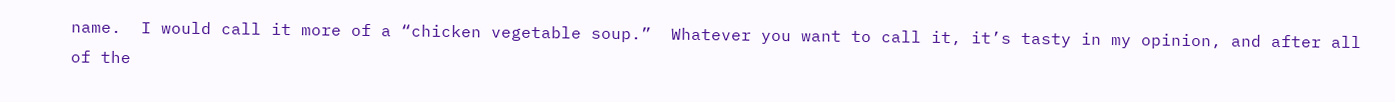name.  I would call it more of a “chicken vegetable soup.”  Whatever you want to call it, it’s tasty in my opinion, and after all of the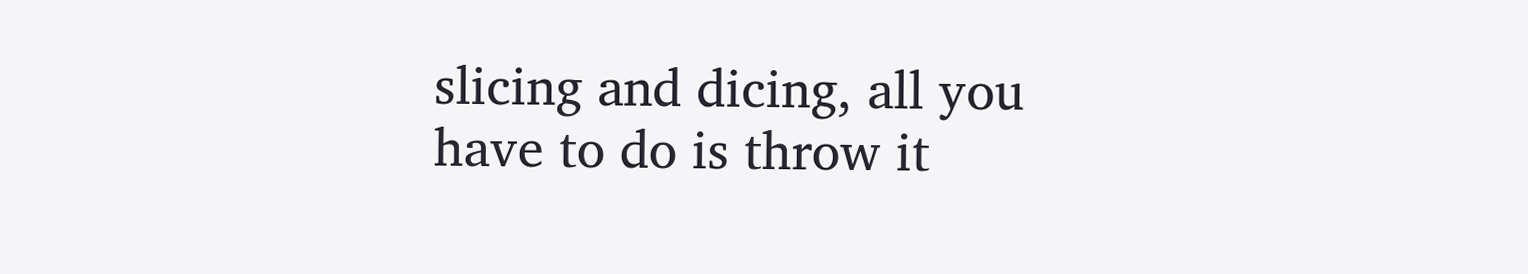slicing and dicing, all you have to do is throw it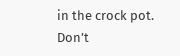in the crock pot.  Don’t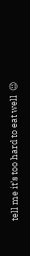tell me it’s too hard to eat well  😉